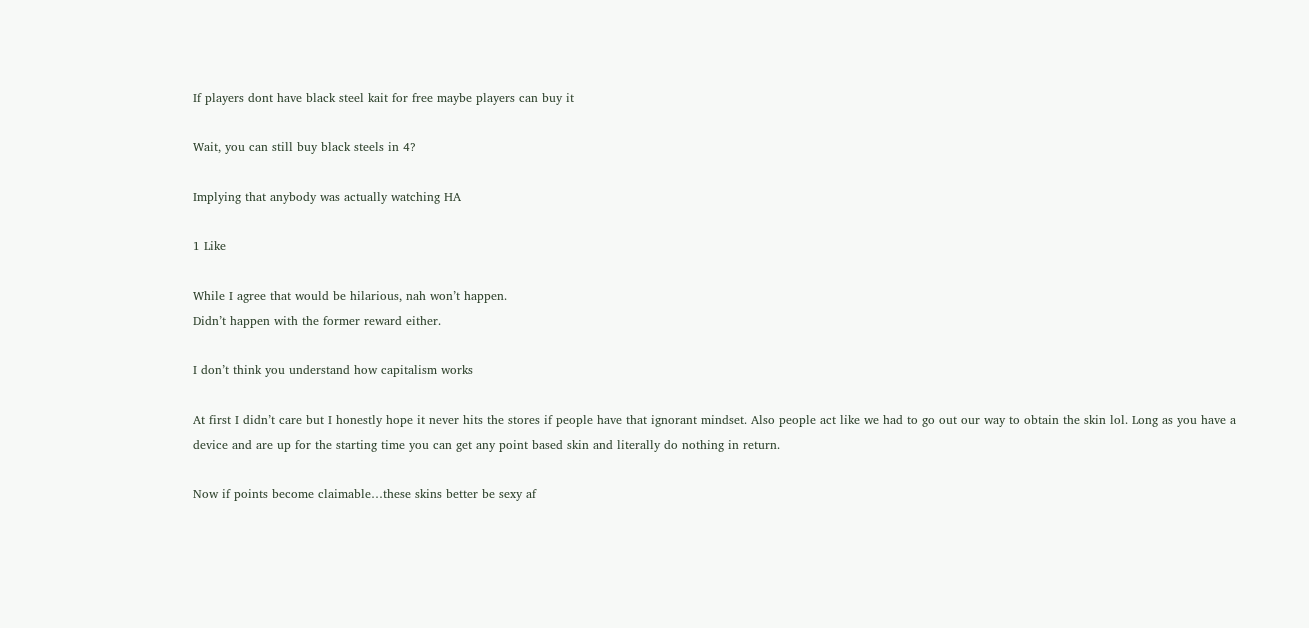If players dont have black steel kait for free maybe players can buy it

Wait, you can still buy black steels in 4?

Implying that anybody was actually watching HA

1 Like

While I agree that would be hilarious, nah won’t happen.
Didn’t happen with the former reward either.

I don’t think you understand how capitalism works

At first I didn’t care but I honestly hope it never hits the stores if people have that ignorant mindset. Also people act like we had to go out our way to obtain the skin lol. Long as you have a device and are up for the starting time you can get any point based skin and literally do nothing in return.

Now if points become claimable…these skins better be sexy af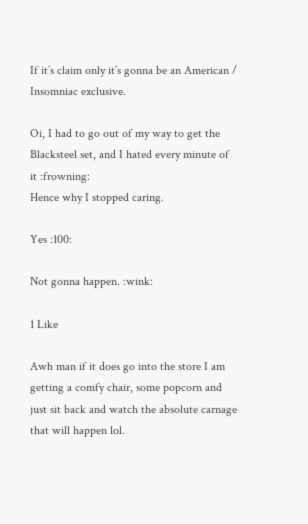If it’s claim only it’s gonna be an American / Insomniac exclusive.

Oi, I had to go out of my way to get the Blacksteel set, and I hated every minute of it :frowning:
Hence why I stopped caring.

Yes :100:

Not gonna happen. :wink:

1 Like

Awh man if it does go into the store I am getting a comfy chair, some popcorn and just sit back and watch the absolute carnage that will happen lol.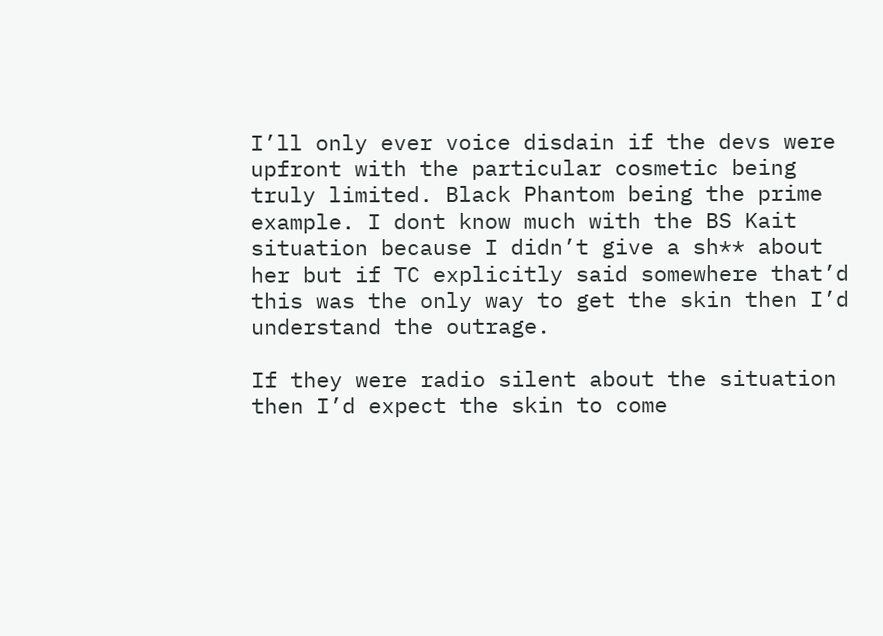I’ll only ever voice disdain if the devs were upfront with the particular cosmetic being truly limited. Black Phantom being the prime example. I dont know much with the BS Kait situation because I didn’t give a sh** about her but if TC explicitly said somewhere that’d this was the only way to get the skin then I’d understand the outrage.

If they were radio silent about the situation then I’d expect the skin to come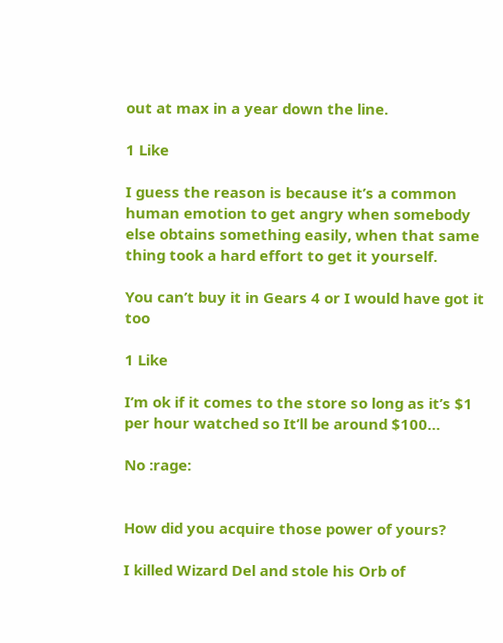out at max in a year down the line.

1 Like

I guess the reason is because it’s a common human emotion to get angry when somebody else obtains something easily, when that same thing took a hard effort to get it yourself.

You can’t buy it in Gears 4 or I would have got it too

1 Like

I’m ok if it comes to the store so long as it’s $1 per hour watched so It’ll be around $100…

No :rage:


How did you acquire those power of yours?

I killed Wizard Del and stole his Orb of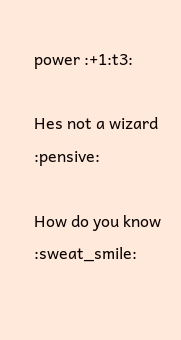power :+1:t3:

Hes not a wizard :pensive:

How do you know :sweat_smile: